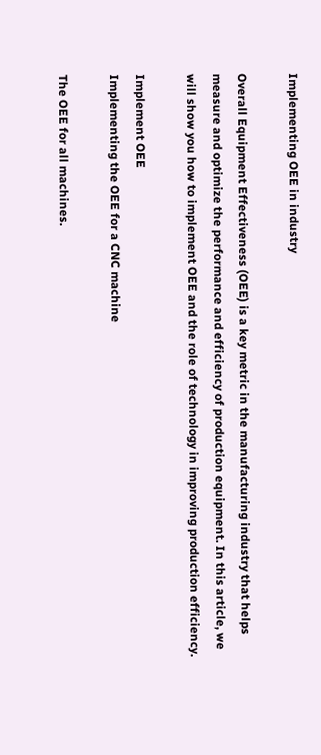Implementing OEE in industry

Overall Equipment Effectiveness (OEE) is a key metric in the manufacturing industry that helps measure and optimize the performance and efficiency of production equipment. In this article, we will show you how to implement OEE and the role of technology in improving production efficiency.

Implement OEE
Implementing the OEE for a CNC machine

The OEE for all machines.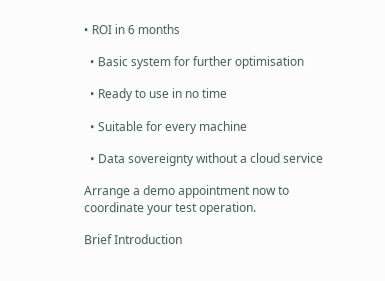• ROI in 6 months

  • Basic system for further optimisation

  • Ready to use in no time

  • Suitable for every machine

  • Data sovereignty without a cloud service

Arrange a demo appointment now to coordinate your test operation.

Brief Introduction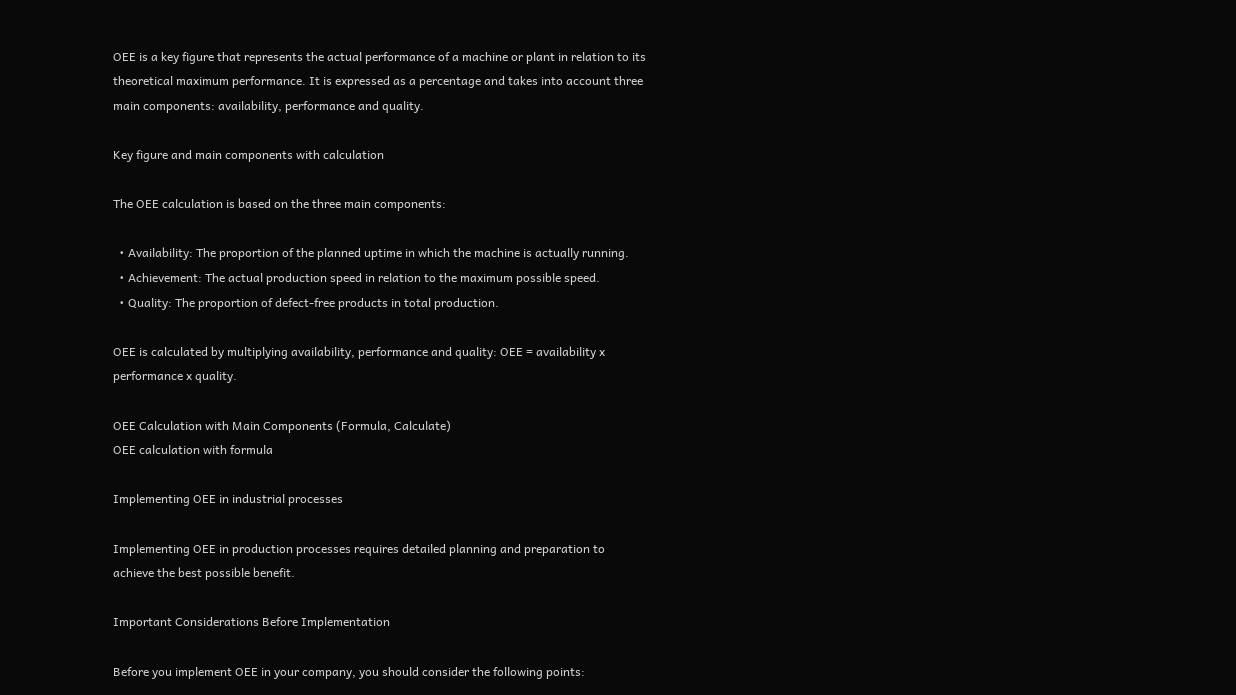OEE is a key figure that represents the actual performance of a machine or plant in relation to its theoretical maximum performance. It is expressed as a percentage and takes into account three main components: availability, performance and quality.

Key figure and main components with calculation

The OEE calculation is based on the three main components:

  • Availability: The proportion of the planned uptime in which the machine is actually running.
  • Achievement: The actual production speed in relation to the maximum possible speed.
  • Quality: The proportion of defect-free products in total production.

OEE is calculated by multiplying availability, performance and quality: OEE = availability x performance x quality.

OEE Calculation with Main Components (Formula, Calculate)
OEE calculation with formula

Implementing OEE in industrial processes

Implementing OEE in production processes requires detailed planning and preparation to achieve the best possible benefit.

Important Considerations Before Implementation

Before you implement OEE in your company, you should consider the following points: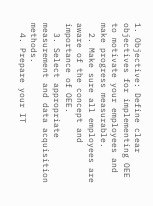1. Objective: Define clear objectives for implementing OEE to motivate your employees and make progress measurable.
  2. Make sure all employees are aware of the concept and importance of OEE.
  3. Select appropriate measurement and data acquisition methods.
  4. Prepare your IT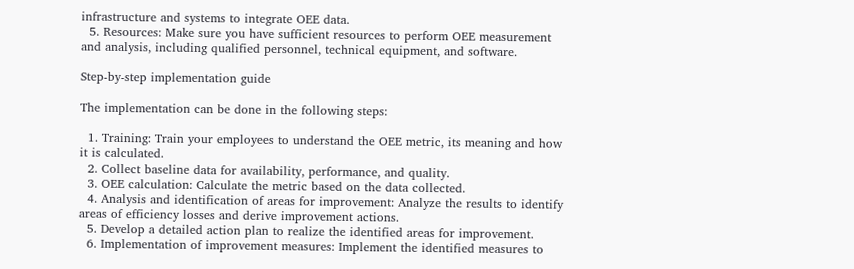infrastructure and systems to integrate OEE data.
  5. Resources: Make sure you have sufficient resources to perform OEE measurement and analysis, including qualified personnel, technical equipment, and software.

Step-by-step implementation guide

The implementation can be done in the following steps:

  1. Training: Train your employees to understand the OEE metric, its meaning and how it is calculated.
  2. Collect baseline data for availability, performance, and quality.
  3. OEE calculation: Calculate the metric based on the data collected.
  4. Analysis and identification of areas for improvement: Analyze the results to identify areas of efficiency losses and derive improvement actions.
  5. Develop a detailed action plan to realize the identified areas for improvement.
  6. Implementation of improvement measures: Implement the identified measures to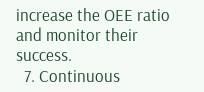increase the OEE ratio and monitor their success.
  7. Continuous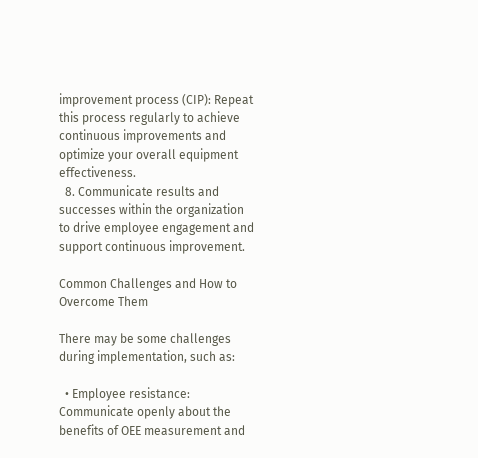improvement process (CIP): Repeat this process regularly to achieve continuous improvements and optimize your overall equipment effectiveness.
  8. Communicate results and successes within the organization to drive employee engagement and support continuous improvement.

Common Challenges and How to Overcome Them

There may be some challenges during implementation, such as:

  • Employee resistance: Communicate openly about the benefits of OEE measurement and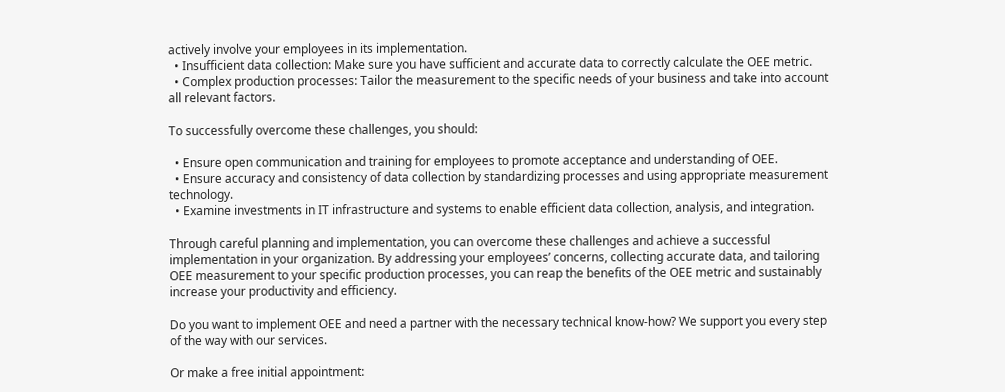actively involve your employees in its implementation.
  • Insufficient data collection: Make sure you have sufficient and accurate data to correctly calculate the OEE metric.
  • Complex production processes: Tailor the measurement to the specific needs of your business and take into account all relevant factors.

To successfully overcome these challenges, you should:

  • Ensure open communication and training for employees to promote acceptance and understanding of OEE.
  • Ensure accuracy and consistency of data collection by standardizing processes and using appropriate measurement technology.
  • Examine investments in IT infrastructure and systems to enable efficient data collection, analysis, and integration.

Through careful planning and implementation, you can overcome these challenges and achieve a successful implementation in your organization. By addressing your employees’ concerns, collecting accurate data, and tailoring OEE measurement to your specific production processes, you can reap the benefits of the OEE metric and sustainably increase your productivity and efficiency.

Do you want to implement OEE and need a partner with the necessary technical know-how? We support you every step of the way with our services.

Or make a free initial appointment: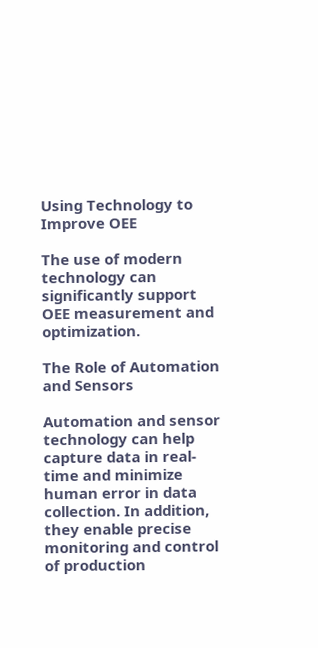Using Technology to Improve OEE

The use of modern technology can significantly support OEE measurement and optimization.

The Role of Automation and Sensors

Automation and sensor technology can help capture data in real-time and minimize human error in data collection. In addition, they enable precise monitoring and control of production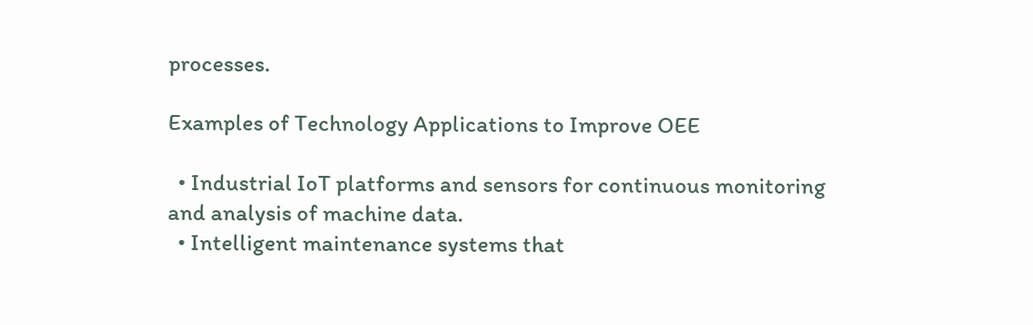processes.

Examples of Technology Applications to Improve OEE

  • Industrial IoT platforms and sensors for continuous monitoring and analysis of machine data.
  • Intelligent maintenance systems that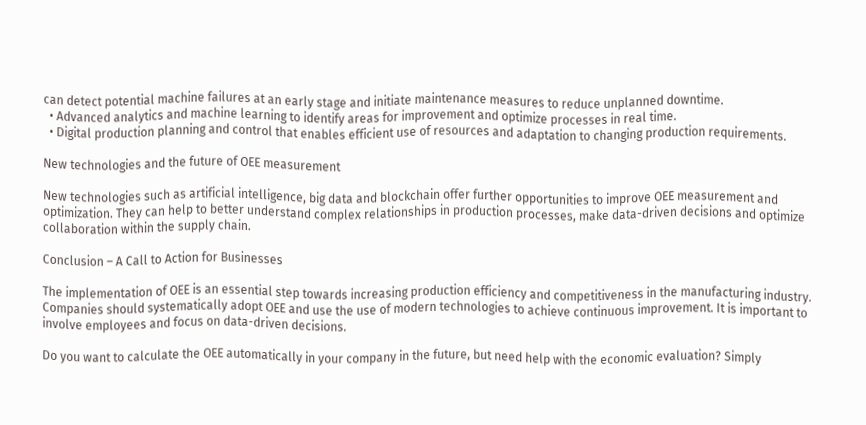can detect potential machine failures at an early stage and initiate maintenance measures to reduce unplanned downtime.
  • Advanced analytics and machine learning to identify areas for improvement and optimize processes in real time.
  • Digital production planning and control that enables efficient use of resources and adaptation to changing production requirements.

New technologies and the future of OEE measurement

New technologies such as artificial intelligence, big data and blockchain offer further opportunities to improve OEE measurement and optimization. They can help to better understand complex relationships in production processes, make data-driven decisions and optimize collaboration within the supply chain.

Conclusion – A Call to Action for Businesses

The implementation of OEE is an essential step towards increasing production efficiency and competitiveness in the manufacturing industry. Companies should systematically adopt OEE and use the use of modern technologies to achieve continuous improvement. It is important to involve employees and focus on data-driven decisions.

Do you want to calculate the OEE automatically in your company in the future, but need help with the economic evaluation? Simply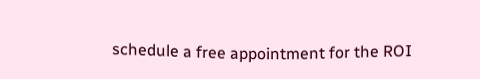schedule a free appointment for the ROI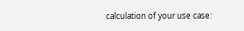calculation of your use case: